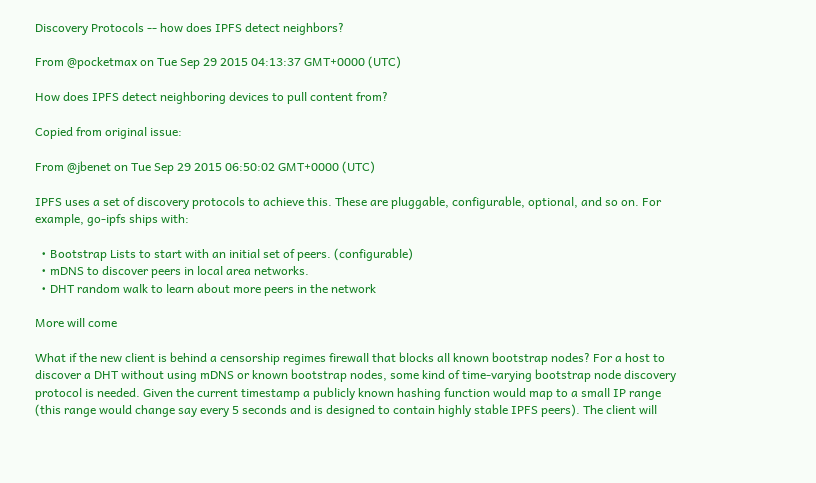Discovery Protocols -- how does IPFS detect neighbors?

From @pocketmax on Tue Sep 29 2015 04:13:37 GMT+0000 (UTC)

How does IPFS detect neighboring devices to pull content from?

Copied from original issue:

From @jbenet on Tue Sep 29 2015 06:50:02 GMT+0000 (UTC)

IPFS uses a set of discovery protocols to achieve this. These are pluggable, configurable, optional, and so on. For example, go-ipfs ships with:

  • Bootstrap Lists to start with an initial set of peers. (configurable)
  • mDNS to discover peers in local area networks.
  • DHT random walk to learn about more peers in the network

More will come

What if the new client is behind a censorship regimes firewall that blocks all known bootstrap nodes? For a host to discover a DHT without using mDNS or known bootstrap nodes, some kind of time-varying bootstrap node discovery protocol is needed. Given the current timestamp a publicly known hashing function would map to a small IP range (this range would change say every 5 seconds and is designed to contain highly stable IPFS peers). The client will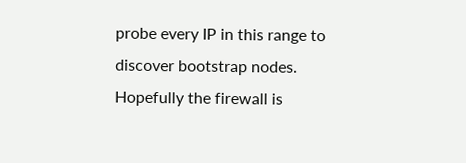probe every IP in this range to discover bootstrap nodes. Hopefully the firewall is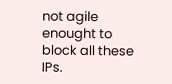not agile enought to block all these IPs.